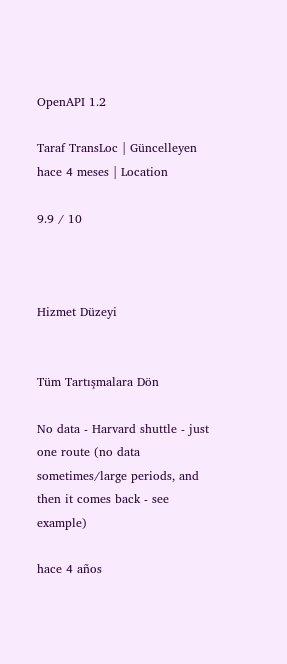OpenAPI 1.2

Taraf TransLoc | Güncelleyen hace 4 meses | Location

9.9 / 10



Hizmet Düzeyi


Tüm Tartışmalara Dön

No data - Harvard shuttle - just one route (no data sometimes/large periods, and then it comes back - see example)

hace 4 años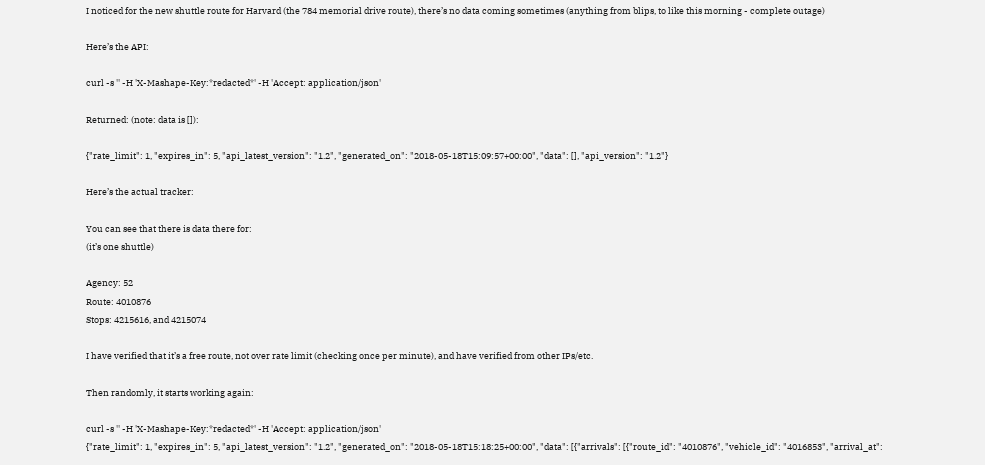I noticed for the new shuttle route for Harvard (the 784 memorial drive route), there’s no data coming sometimes (anything from blips, to like this morning - complete outage)

Here’s the API:

curl -s '' -H 'X-Mashape-Key:*redacted*' -H 'Accept: application/json'

Returned: (note: data is []):

{"rate_limit": 1, "expires_in": 5, "api_latest_version": "1.2", "generated_on": "2018-05-18T15:09:57+00:00", "data": [], "api_version": "1.2"}

Here’s the actual tracker:

You can see that there is data there for:
(it’s one shuttle)

Agency: 52
Route: 4010876
Stops: 4215616, and 4215074

I have verified that it’s a free route, not over rate limit (checking once per minute), and have verified from other IPs/etc.

Then randomly, it starts working again:

curl -s '' -H 'X-Mashape-Key:*redacted*' -H 'Accept: application/json'
{"rate_limit": 1, "expires_in": 5, "api_latest_version": "1.2", "generated_on": "2018-05-18T15:18:25+00:00", "data": [{"arrivals": [{"route_id": "4010876", "vehicle_id": "4016853", "arrival_at":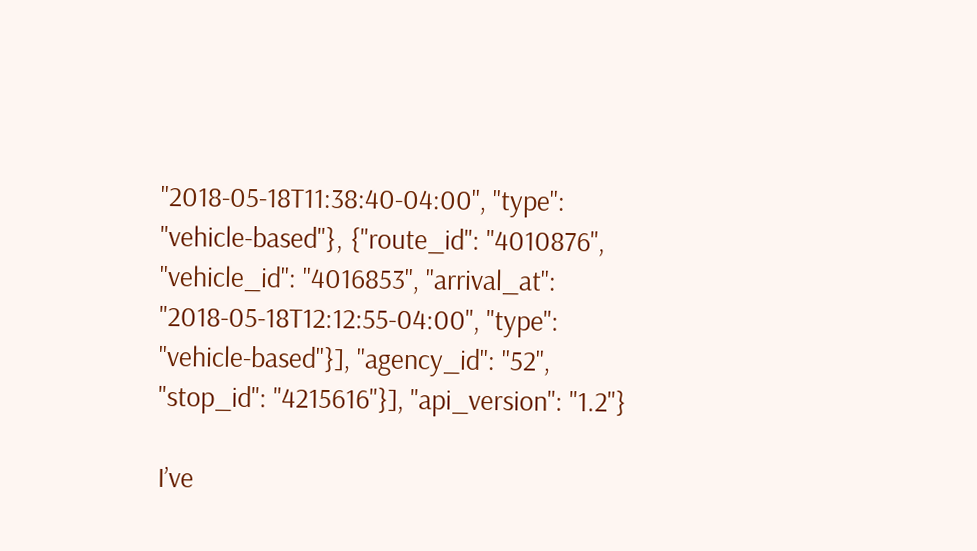"2018-05-18T11:38:40-04:00", "type": "vehicle-based"}, {"route_id": "4010876", "vehicle_id": "4016853", "arrival_at": "2018-05-18T12:12:55-04:00", "type": "vehicle-based"}], "agency_id": "52", "stop_id": "4215616"}], "api_version": "1.2"}

I’ve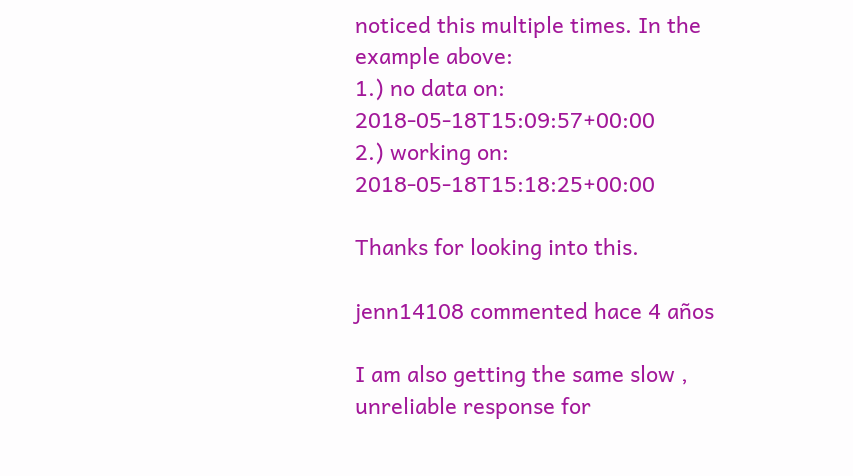noticed this multiple times. In the example above:
1.) no data on: 2018-05-18T15:09:57+00:00
2.) working on: 2018-05-18T15:18:25+00:00

Thanks for looking into this.

jenn14108 commented hace 4 años

I am also getting the same slow , unreliable response for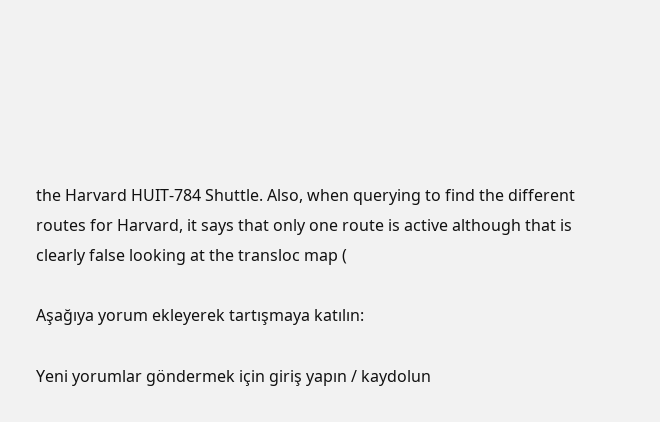the Harvard HUIT-784 Shuttle. Also, when querying to find the different routes for Harvard, it says that only one route is active although that is clearly false looking at the transloc map (

Aşağıya yorum ekleyerek tartışmaya katılın:

Yeni yorumlar göndermek için giriş yapın / kaydolun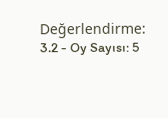Değerlendirme: 3.2 - Oy Sayısı: 5